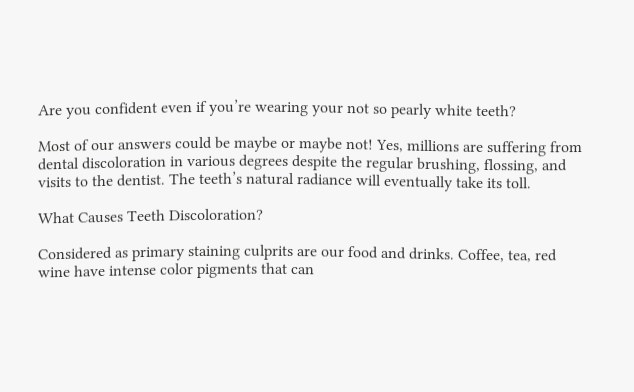Are you confident even if you’re wearing your not so pearly white teeth?

Most of our answers could be maybe or maybe not! Yes, millions are suffering from dental discoloration in various degrees despite the regular brushing, flossing, and visits to the dentist. The teeth’s natural radiance will eventually take its toll.

What Causes Teeth Discoloration?

Considered as primary staining culprits are our food and drinks. Coffee, tea, red wine have intense color pigments that can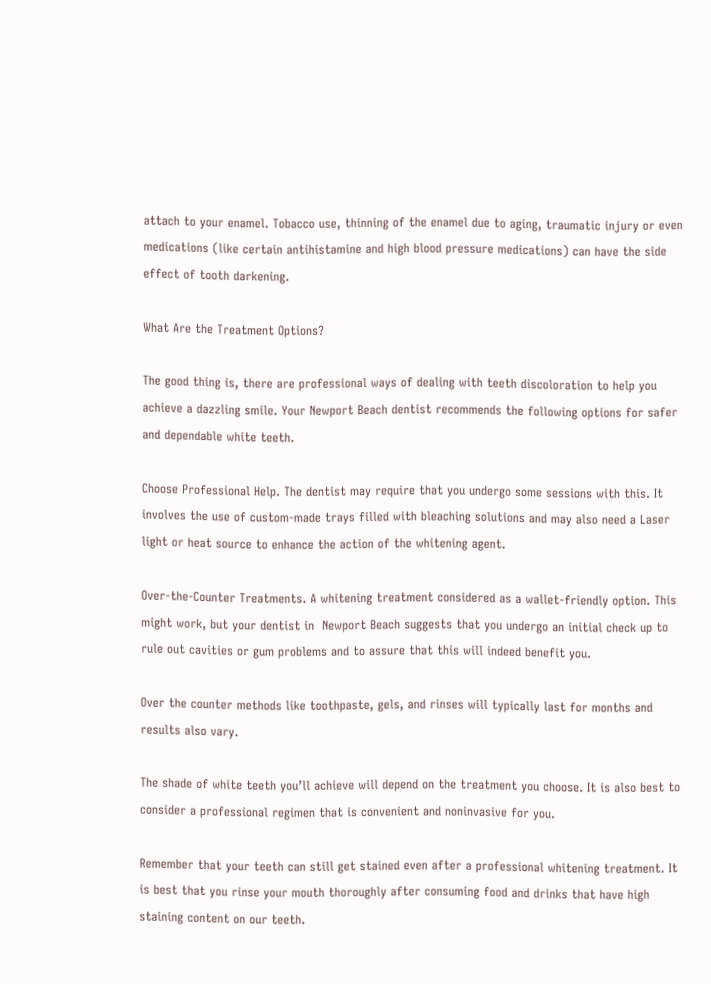attach to your enamel. Tobacco use, thinning of the enamel due to aging, traumatic injury or even medications (like certain antihistamine and high blood pressure medications) can have the side effect of tooth darkening.

What Are the Treatment Options?

The good thing is, there are professional ways of dealing with teeth discoloration to help you achieve a dazzling smile. Your Newport Beach dentist recommends the following options for safer and dependable white teeth.

Choose Professional Help. The dentist may require that you undergo some sessions with this. It involves the use of custom-made trays filled with bleaching solutions and may also need a Laser light or heat source to enhance the action of the whitening agent.

Over-the-Counter Treatments. A whitening treatment considered as a wallet-friendly option. This might work, but your dentist in  Newport Beach suggests that you undergo an initial check up to rule out cavities or gum problems and to assure that this will indeed benefit you.

Over the counter methods like toothpaste, gels, and rinses will typically last for months and results also vary.

The shade of white teeth you’ll achieve will depend on the treatment you choose. It is also best to consider a professional regimen that is convenient and noninvasive for you.

Remember that your teeth can still get stained even after a professional whitening treatment. It is best that you rinse your mouth thoroughly after consuming food and drinks that have high staining content on our teeth.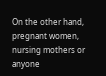On the other hand, pregnant women, nursing mothers or anyone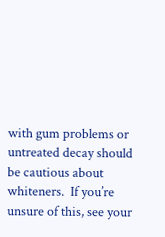with gum problems or untreated decay should be cautious about whiteners.  If you’re unsure of this, see your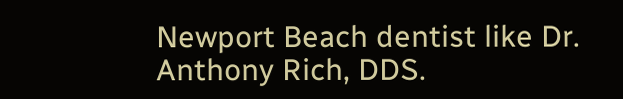Newport Beach dentist like Dr. Anthony Rich, DDS.